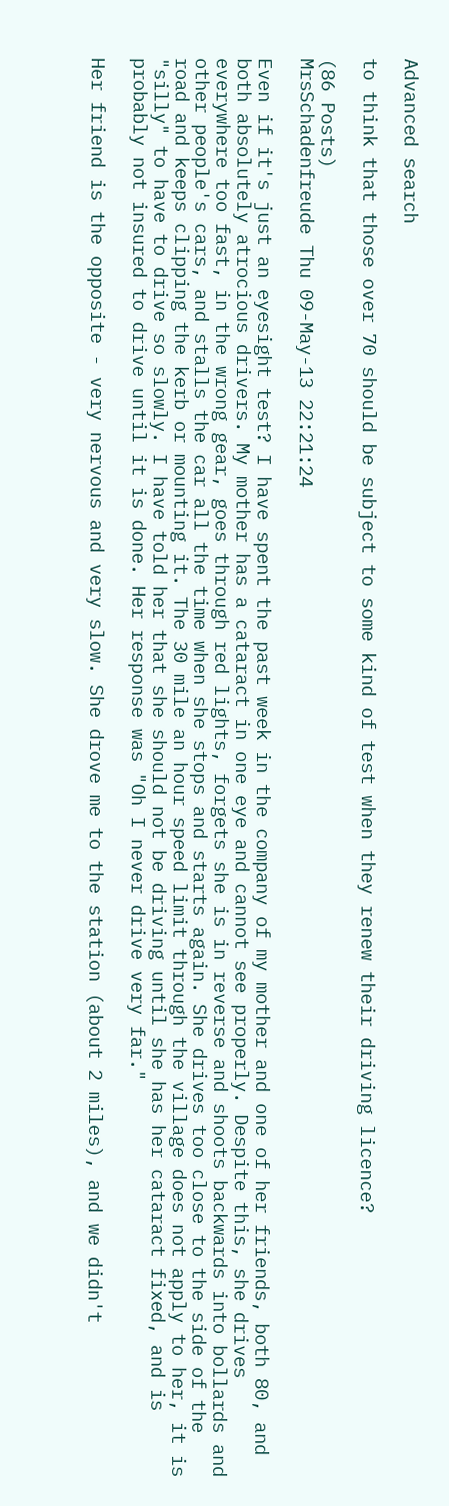Advanced search

to think that those over 70 should be subject to some kind of test when they renew their driving licence?

(86 Posts)
MrsSchadenfreude Thu 09-May-13 22:21:24

Even if it's just an eyesight test? I have spent the past week in the company of my mother and one of her friends, both 80, and both absolutely atrocious drivers. My mother has a cataract in one eye and cannot see properly. Despite this, she drives everywhere too fast, in the wrong gear, goes through red lights, forgets she is in reverse and shoots backwards into bollards and other people's cars, and stalls the car all the time when she stops and starts again. She drives too close to the side of the road and keeps clipping the kerb or mounting it. The 30 mile an hour speed limit through the village does not apply to her, it is "silly" to have to drive so slowly. I have told her that she should not be driving until she has her cataract fixed, and is probably not insured to drive until it is done. Her response was "Oh I never drive very far."

Her friend is the opposite - very nervous and very slow. She drove me to the station (about 2 miles), and we didn't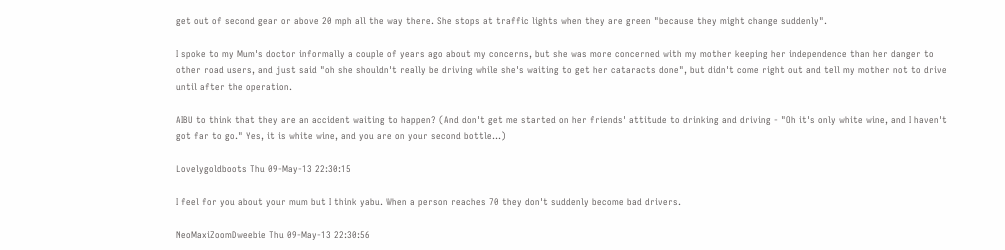get out of second gear or above 20 mph all the way there. She stops at traffic lights when they are green "because they might change suddenly".

I spoke to my Mum's doctor informally a couple of years ago about my concerns, but she was more concerned with my mother keeping her independence than her danger to other road users, and just said "oh she shouldn't really be driving while she's waiting to get her cataracts done", but didn't come right out and tell my mother not to drive until after the operation.

AIBU to think that they are an accident waiting to happen? (And don't get me started on her friends' attitude to drinking and driving - "Oh it's only white wine, and I haven't got far to go." Yes, it is white wine, and you are on your second bottle...)

Lovelygoldboots Thu 09-May-13 22:30:15

I feel for you about your mum but I think yabu. When a person reaches 70 they don't suddenly become bad drivers.

NeoMaxiZoomDweebie Thu 09-May-13 22:30:56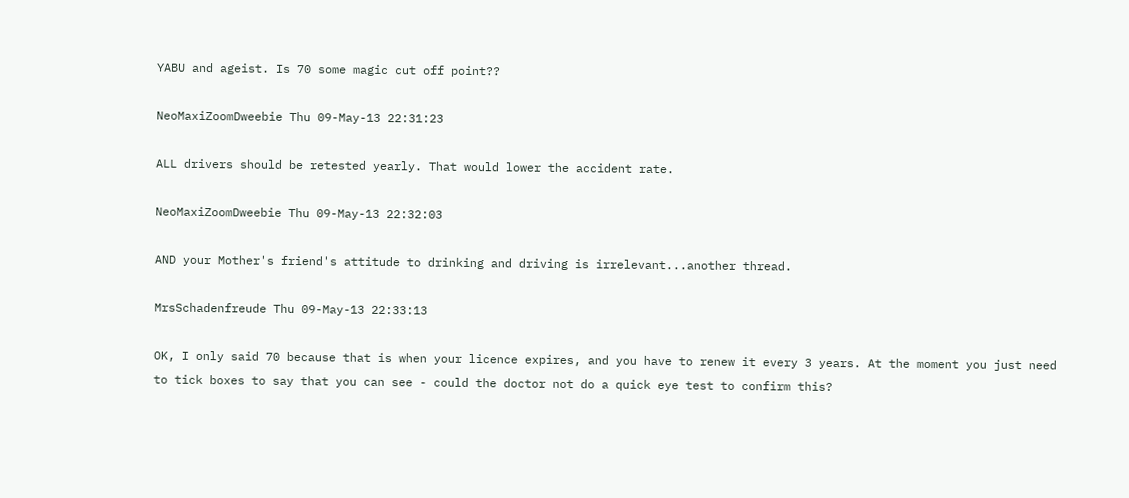YABU and ageist. Is 70 some magic cut off point??

NeoMaxiZoomDweebie Thu 09-May-13 22:31:23

ALL drivers should be retested yearly. That would lower the accident rate.

NeoMaxiZoomDweebie Thu 09-May-13 22:32:03

AND your Mother's friend's attitude to drinking and driving is irrelevant...another thread.

MrsSchadenfreude Thu 09-May-13 22:33:13

OK, I only said 70 because that is when your licence expires, and you have to renew it every 3 years. At the moment you just need to tick boxes to say that you can see - could the doctor not do a quick eye test to confirm this?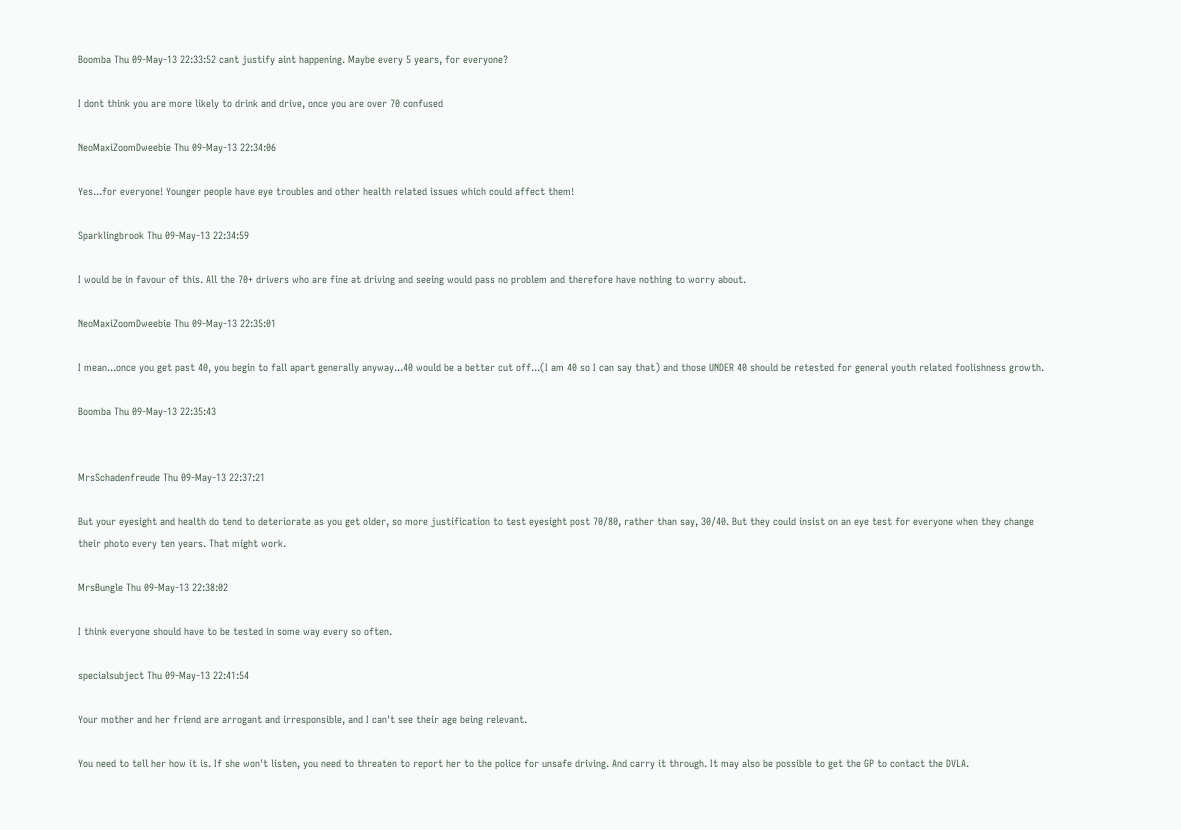Boomba Thu 09-May-13 22:33:52 cant justify aint happening. Maybe every 5 years, for everyone?

I dont think you are more likely to drink and drive, once you are over 70 confused

NeoMaxiZoomDweebie Thu 09-May-13 22:34:06

Yes...for everyone! Younger people have eye troubles and other health related issues which could affect them!

Sparklingbrook Thu 09-May-13 22:34:59

I would be in favour of this. All the 70+ drivers who are fine at driving and seeing would pass no problem and therefore have nothing to worry about.

NeoMaxiZoomDweebie Thu 09-May-13 22:35:01

I mean...once you get past 40, you begin to fall apart generally anyway...40 would be a better cut off...(I am 40 so I can say that) and those UNDER 40 should be retested for general youth related foolishness growth.

Boomba Thu 09-May-13 22:35:43


MrsSchadenfreude Thu 09-May-13 22:37:21

But your eyesight and health do tend to deteriorate as you get older, so more justification to test eyesight post 70/80, rather than say, 30/40. But they could insist on an eye test for everyone when they change their photo every ten years. That might work.

MrsBungle Thu 09-May-13 22:38:02

I think everyone should have to be tested in some way every so often.

specialsubject Thu 09-May-13 22:41:54

Your mother and her friend are arrogant and irresponsible, and I can't see their age being relevant.

You need to tell her how it is. If she won't listen, you need to threaten to report her to the police for unsafe driving. And carry it through. It may also be possible to get the GP to contact the DVLA.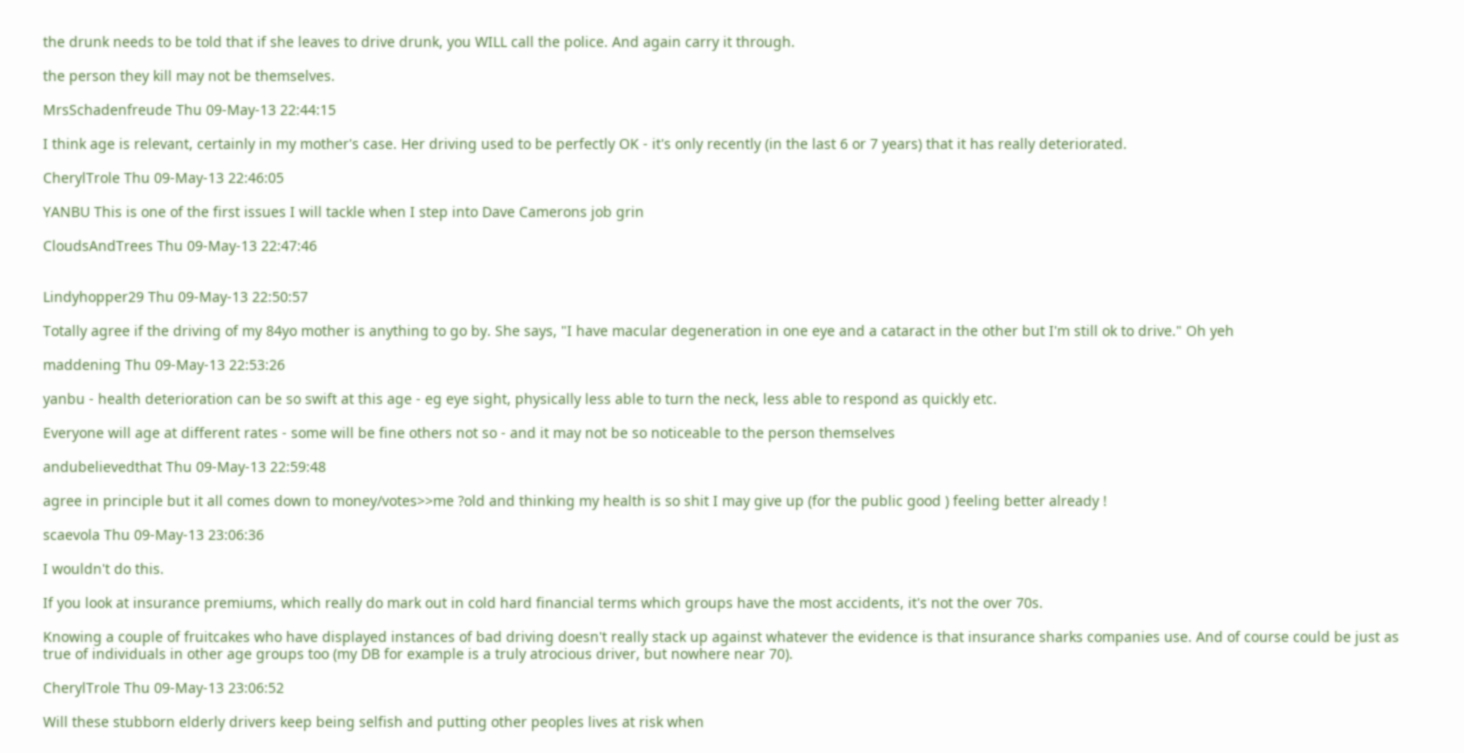the drunk needs to be told that if she leaves to drive drunk, you WILL call the police. And again carry it through.

the person they kill may not be themselves.

MrsSchadenfreude Thu 09-May-13 22:44:15

I think age is relevant, certainly in my mother's case. Her driving used to be perfectly OK - it's only recently (in the last 6 or 7 years) that it has really deteriorated.

CherylTrole Thu 09-May-13 22:46:05

YANBU This is one of the first issues I will tackle when I step into Dave Camerons job grin

CloudsAndTrees Thu 09-May-13 22:47:46


Lindyhopper29 Thu 09-May-13 22:50:57

Totally agree if the driving of my 84yo mother is anything to go by. She says, "I have macular degeneration in one eye and a cataract in the other but I'm still ok to drive." Oh yeh

maddening Thu 09-May-13 22:53:26

yanbu - health deterioration can be so swift at this age - eg eye sight, physically less able to turn the neck, less able to respond as quickly etc.

Everyone will age at different rates - some will be fine others not so - and it may not be so noticeable to the person themselves

andubelievedthat Thu 09-May-13 22:59:48

agree in principle but it all comes down to money/votes>>me ?old and thinking my health is so shit I may give up (for the public good ) feeling better already !

scaevola Thu 09-May-13 23:06:36

I wouldn't do this.

If you look at insurance premiums, which really do mark out in cold hard financial terms which groups have the most accidents, it's not the over 70s.

Knowing a couple of fruitcakes who have displayed instances of bad driving doesn't really stack up against whatever the evidence is that insurance sharks companies use. And of course could be just as true of individuals in other age groups too (my DB for example is a truly atrocious driver, but nowhere near 70).

CherylTrole Thu 09-May-13 23:06:52

Will these stubborn elderly drivers keep being selfish and putting other peoples lives at risk when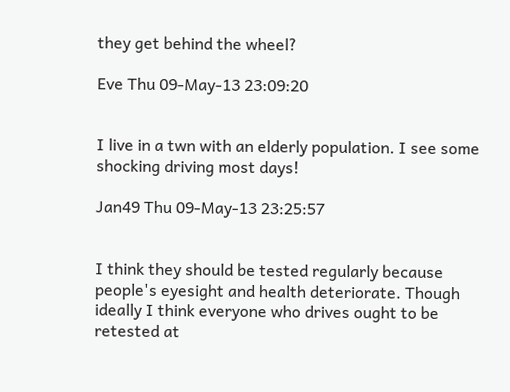they get behind the wheel?

Eve Thu 09-May-13 23:09:20


I live in a twn with an elderly population. I see some shocking driving most days!

Jan49 Thu 09-May-13 23:25:57


I think they should be tested regularly because people's eyesight and health deteriorate. Though ideally I think everyone who drives ought to be retested at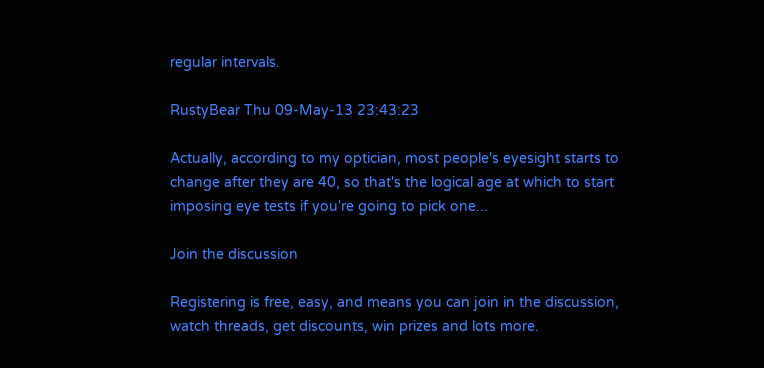regular intervals.

RustyBear Thu 09-May-13 23:43:23

Actually, according to my optician, most people's eyesight starts to change after they are 40, so that's the logical age at which to start imposing eye tests if you're going to pick one...

Join the discussion

Registering is free, easy, and means you can join in the discussion, watch threads, get discounts, win prizes and lots more.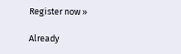Register now »

Already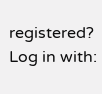registered? Log in with: